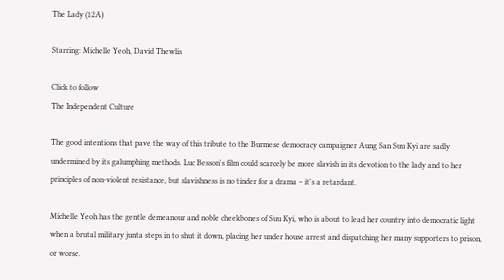The Lady (12A)

Starring: Michelle Yeoh, David Thewlis

Click to follow
The Independent Culture

The good intentions that pave the way of this tribute to the Burmese democracy campaigner Aung San Suu Kyi are sadly undermined by its galumphing methods. Luc Besson's film could scarcely be more slavish in its devotion to the lady and to her principles of non-violent resistance, but slavishness is no tinder for a drama – it's a retardant.

Michelle Yeoh has the gentle demeanour and noble cheekbones of Suu Kyi, who is about to lead her country into democratic light when a brutal military junta steps in to shut it down, placing her under house arrest and dispatching her many supporters to prison, or worse.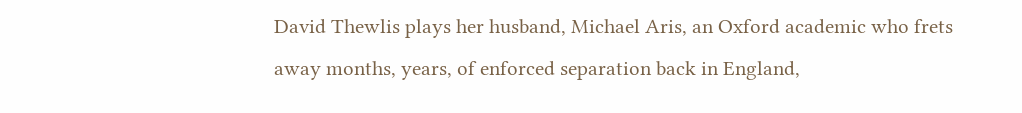David Thewlis plays her husband, Michael Aris, an Oxford academic who frets away months, years, of enforced separation back in England,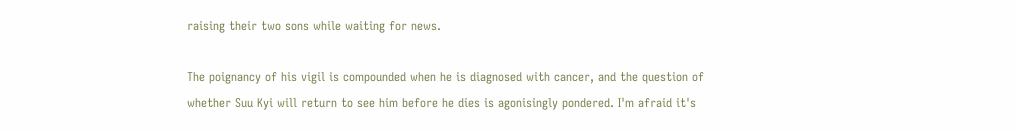raising their two sons while waiting for news.

The poignancy of his vigil is compounded when he is diagnosed with cancer, and the question of whether Suu Kyi will return to see him before he dies is agonisingly pondered. I'm afraid it's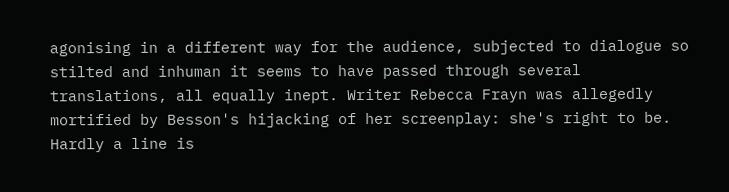agonising in a different way for the audience, subjected to dialogue so stilted and inhuman it seems to have passed through several translations, all equally inept. Writer Rebecca Frayn was allegedly mortified by Besson's hijacking of her screenplay: she's right to be. Hardly a line is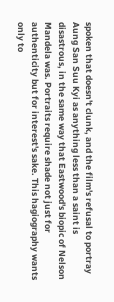spoken that doesn't clunk, and the film's refusal to portray Aung San Suu Kyi as anything less than a saint is disastrous, in the same way that Eastwood's biopic of Nelson Mandela was. Portraits require shade not just for authenticity but for interest's sake. This hagiography wants only to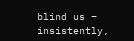blind us – insistently,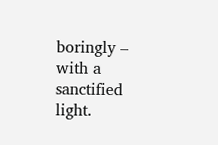boringly – with a sanctified light.